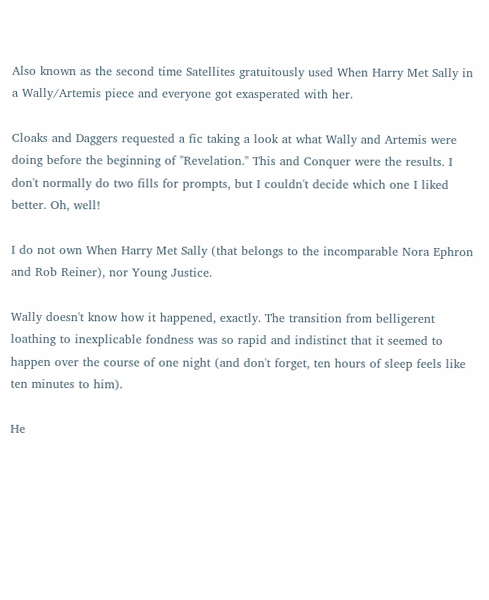Also known as the second time Satellites gratuitously used When Harry Met Sally in a Wally/Artemis piece and everyone got exasperated with her.

Cloaks and Daggers requested a fic taking a look at what Wally and Artemis were doing before the beginning of "Revelation." This and Conquer were the results. I don't normally do two fills for prompts, but I couldn't decide which one I liked better. Oh, well!

I do not own When Harry Met Sally (that belongs to the incomparable Nora Ephron and Rob Reiner), nor Young Justice.

Wally doesn't know how it happened, exactly. The transition from belligerent loathing to inexplicable fondness was so rapid and indistinct that it seemed to happen over the course of one night (and don't forget, ten hours of sleep feels like ten minutes to him).

He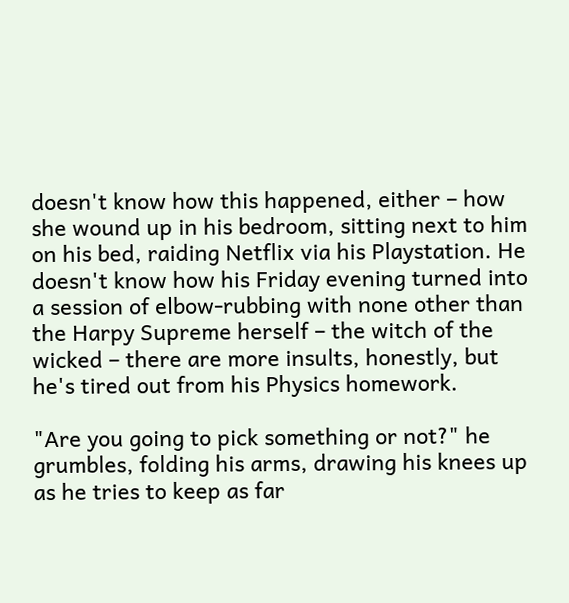doesn't know how this happened, either – how she wound up in his bedroom, sitting next to him on his bed, raiding Netflix via his Playstation. He doesn't know how his Friday evening turned into a session of elbow-rubbing with none other than the Harpy Supreme herself – the witch of the wicked – there are more insults, honestly, but he's tired out from his Physics homework.

"Are you going to pick something or not?" he grumbles, folding his arms, drawing his knees up as he tries to keep as far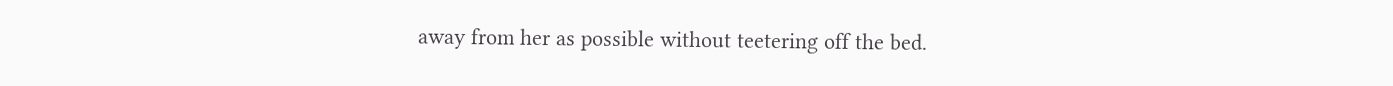away from her as possible without teetering off the bed.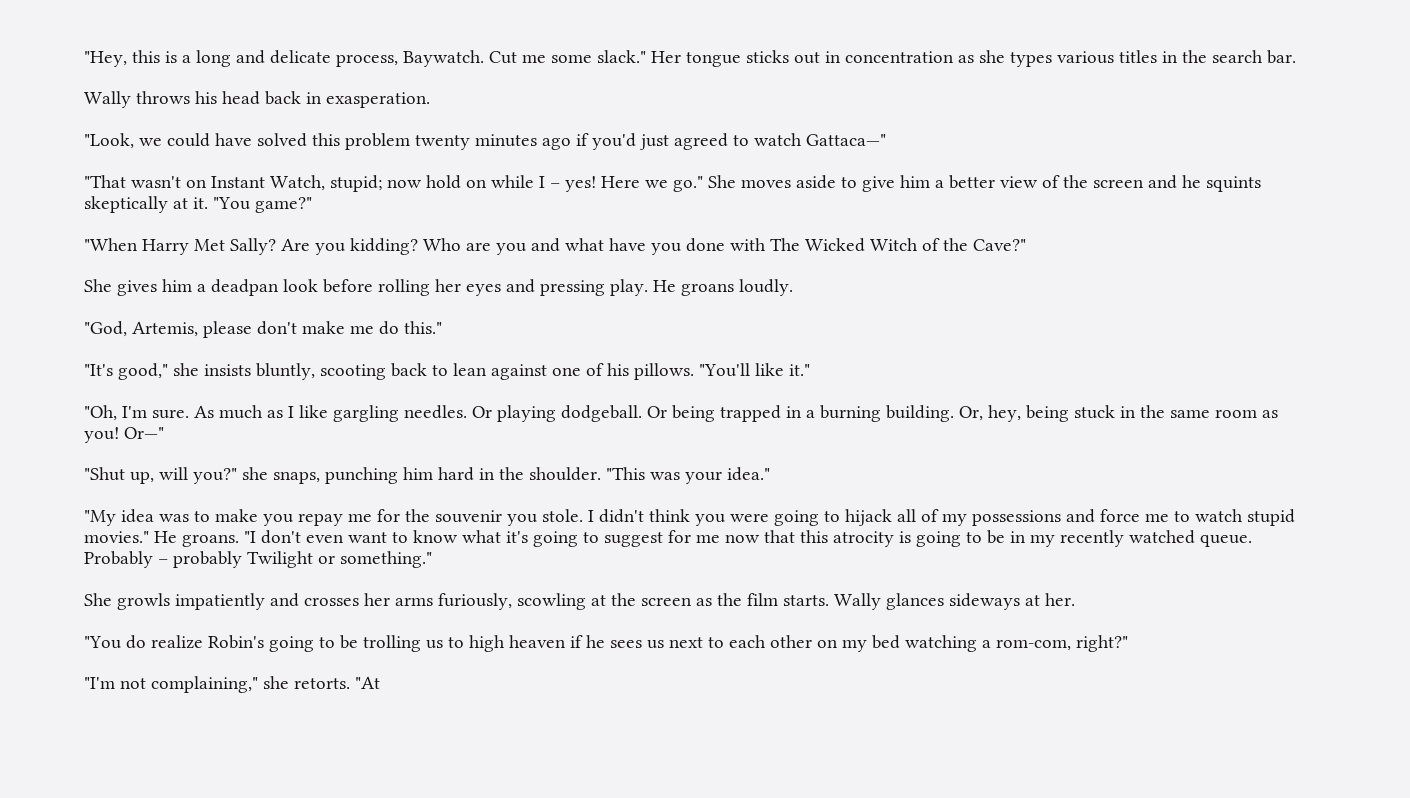"Hey, this is a long and delicate process, Baywatch. Cut me some slack." Her tongue sticks out in concentration as she types various titles in the search bar.

Wally throws his head back in exasperation.

"Look, we could have solved this problem twenty minutes ago if you'd just agreed to watch Gattaca—"

"That wasn't on Instant Watch, stupid; now hold on while I – yes! Here we go." She moves aside to give him a better view of the screen and he squints skeptically at it. "You game?"

"When Harry Met Sally? Are you kidding? Who are you and what have you done with The Wicked Witch of the Cave?"

She gives him a deadpan look before rolling her eyes and pressing play. He groans loudly.

"God, Artemis, please don't make me do this."

"It's good," she insists bluntly, scooting back to lean against one of his pillows. "You'll like it."

"Oh, I'm sure. As much as I like gargling needles. Or playing dodgeball. Or being trapped in a burning building. Or, hey, being stuck in the same room as you! Or—"

"Shut up, will you?" she snaps, punching him hard in the shoulder. "This was your idea."

"My idea was to make you repay me for the souvenir you stole. I didn't think you were going to hijack all of my possessions and force me to watch stupid movies." He groans. "I don't even want to know what it's going to suggest for me now that this atrocity is going to be in my recently watched queue. Probably – probably Twilight or something."

She growls impatiently and crosses her arms furiously, scowling at the screen as the film starts. Wally glances sideways at her.

"You do realize Robin's going to be trolling us to high heaven if he sees us next to each other on my bed watching a rom-com, right?"

"I'm not complaining," she retorts. "At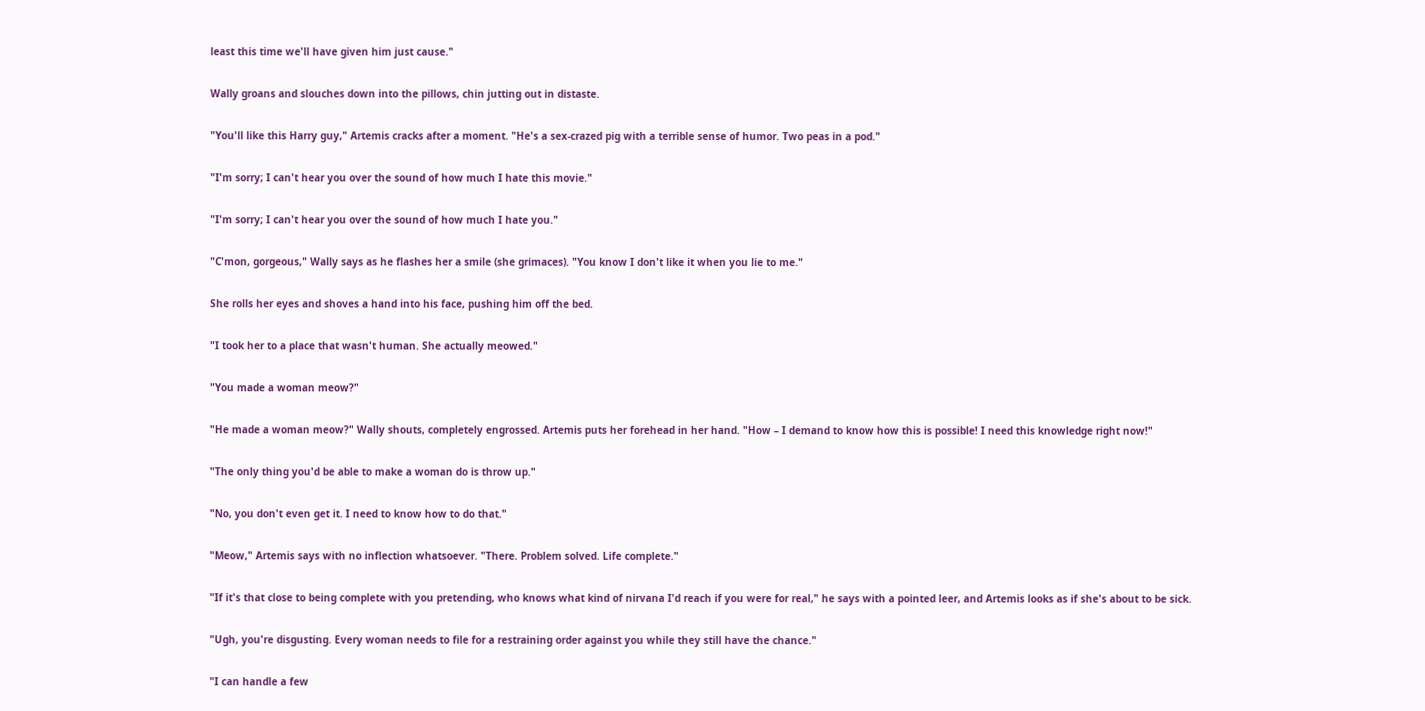least this time we'll have given him just cause."

Wally groans and slouches down into the pillows, chin jutting out in distaste.

"You'll like this Harry guy," Artemis cracks after a moment. "He's a sex-crazed pig with a terrible sense of humor. Two peas in a pod."

"I'm sorry; I can't hear you over the sound of how much I hate this movie."

"I'm sorry; I can't hear you over the sound of how much I hate you."

"C'mon, gorgeous," Wally says as he flashes her a smile (she grimaces). "You know I don't like it when you lie to me."

She rolls her eyes and shoves a hand into his face, pushing him off the bed.

"I took her to a place that wasn't human. She actually meowed."

"You made a woman meow?"

"He made a woman meow?" Wally shouts, completely engrossed. Artemis puts her forehead in her hand. "How – I demand to know how this is possible! I need this knowledge right now!"

"The only thing you'd be able to make a woman do is throw up."

"No, you don't even get it. I need to know how to do that."

"Meow," Artemis says with no inflection whatsoever. "There. Problem solved. Life complete."

"If it's that close to being complete with you pretending, who knows what kind of nirvana I'd reach if you were for real," he says with a pointed leer, and Artemis looks as if she's about to be sick.

"Ugh, you're disgusting. Every woman needs to file for a restraining order against you while they still have the chance."

"I can handle a few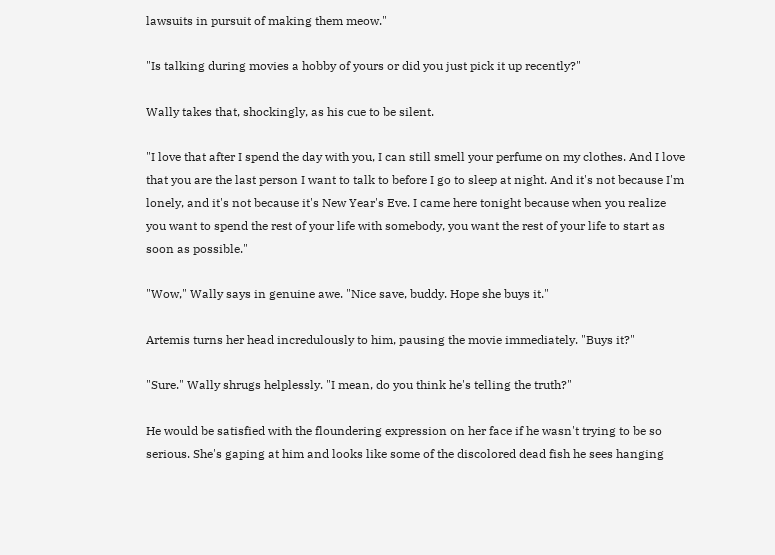lawsuits in pursuit of making them meow."

"Is talking during movies a hobby of yours or did you just pick it up recently?"

Wally takes that, shockingly, as his cue to be silent.

"I love that after I spend the day with you, I can still smell your perfume on my clothes. And I love that you are the last person I want to talk to before I go to sleep at night. And it's not because I'm lonely, and it's not because it's New Year's Eve. I came here tonight because when you realize you want to spend the rest of your life with somebody, you want the rest of your life to start as soon as possible."

"Wow," Wally says in genuine awe. "Nice save, buddy. Hope she buys it."

Artemis turns her head incredulously to him, pausing the movie immediately. "Buys it?"

"Sure." Wally shrugs helplessly. "I mean, do you think he's telling the truth?"

He would be satisfied with the floundering expression on her face if he wasn't trying to be so serious. She's gaping at him and looks like some of the discolored dead fish he sees hanging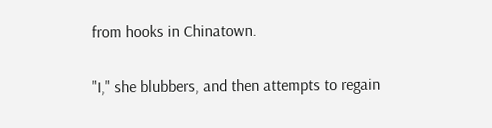from hooks in Chinatown.

"I," she blubbers, and then attempts to regain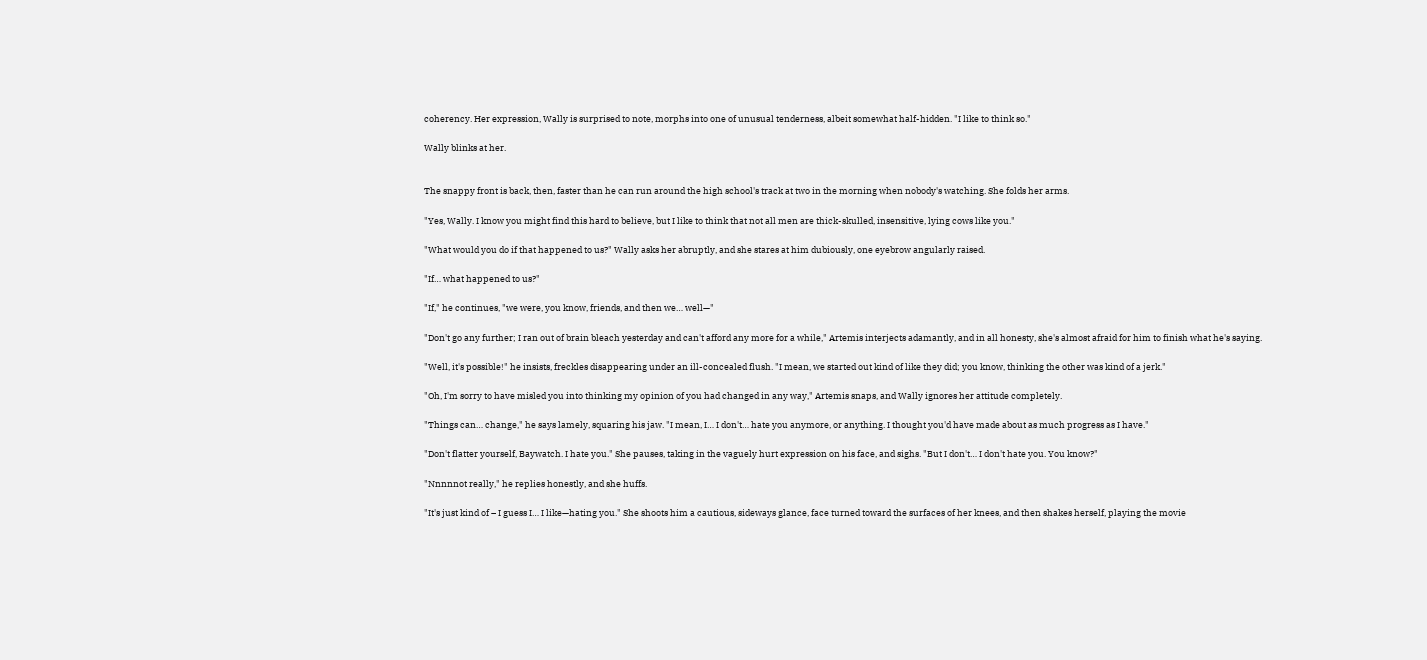coherency. Her expression, Wally is surprised to note, morphs into one of unusual tenderness, albeit somewhat half-hidden. "I like to think so."

Wally blinks at her.


The snappy front is back, then, faster than he can run around the high school's track at two in the morning when nobody's watching. She folds her arms.

"Yes, Wally. I know you might find this hard to believe, but I like to think that not all men are thick-skulled, insensitive, lying cows like you."

"What would you do if that happened to us?" Wally asks her abruptly, and she stares at him dubiously, one eyebrow angularly raised.

"If… what happened to us?"

"If," he continues, "we were, you know, friends, and then we… well—"

"Don't go any further; I ran out of brain bleach yesterday and can't afford any more for a while," Artemis interjects adamantly, and in all honesty, she's almost afraid for him to finish what he's saying.

"Well, it's possible!" he insists, freckles disappearing under an ill-concealed flush. "I mean, we started out kind of like they did; you know, thinking the other was kind of a jerk."

"Oh, I'm sorry to have misled you into thinking my opinion of you had changed in any way," Artemis snaps, and Wally ignores her attitude completely.

"Things can… change," he says lamely, squaring his jaw. "I mean, I… I don't… hate you anymore, or anything. I thought you'd have made about as much progress as I have."

"Don't flatter yourself, Baywatch. I hate you." She pauses, taking in the vaguely hurt expression on his face, and sighs. "But I don't… I don't hate you. You know?"

"Nnnnnot really," he replies honestly, and she huffs.

"It's just kind of – I guess I… I like—hating you." She shoots him a cautious, sideways glance, face turned toward the surfaces of her knees, and then shakes herself, playing the movie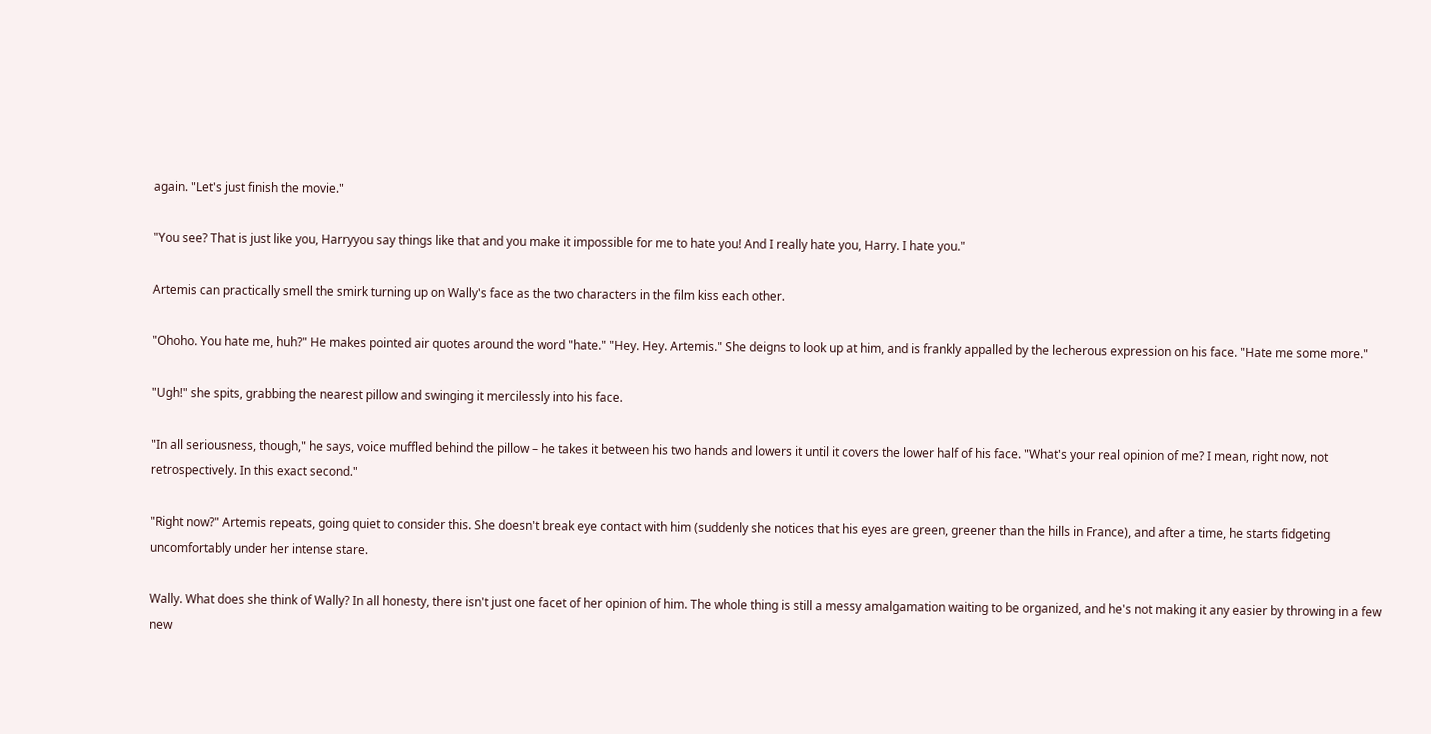again. "Let's just finish the movie."

"You see? That is just like you, Harryyou say things like that and you make it impossible for me to hate you! And I really hate you, Harry. I hate you."

Artemis can practically smell the smirk turning up on Wally's face as the two characters in the film kiss each other.

"Ohoho. You hate me, huh?" He makes pointed air quotes around the word "hate." "Hey. Hey. Artemis." She deigns to look up at him, and is frankly appalled by the lecherous expression on his face. "Hate me some more."

"Ugh!" she spits, grabbing the nearest pillow and swinging it mercilessly into his face.

"In all seriousness, though," he says, voice muffled behind the pillow – he takes it between his two hands and lowers it until it covers the lower half of his face. "What's your real opinion of me? I mean, right now, not retrospectively. In this exact second."

"Right now?" Artemis repeats, going quiet to consider this. She doesn't break eye contact with him (suddenly she notices that his eyes are green, greener than the hills in France), and after a time, he starts fidgeting uncomfortably under her intense stare.

Wally. What does she think of Wally? In all honesty, there isn't just one facet of her opinion of him. The whole thing is still a messy amalgamation waiting to be organized, and he's not making it any easier by throwing in a few new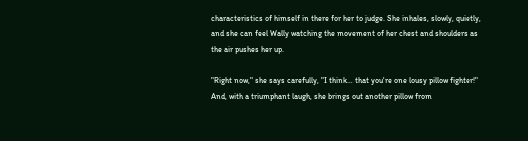characteristics of himself in there for her to judge. She inhales, slowly, quietly, and she can feel Wally watching the movement of her chest and shoulders as the air pushes her up.

"Right now," she says carefully, "I think… that you're one lousy pillow fighter!" And, with a triumphant laugh, she brings out another pillow from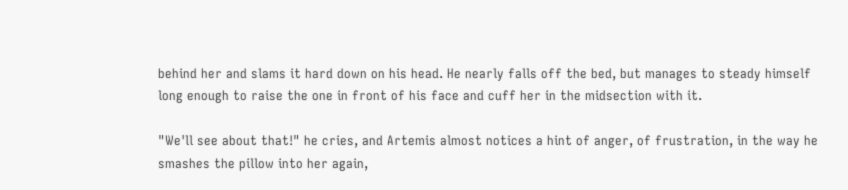behind her and slams it hard down on his head. He nearly falls off the bed, but manages to steady himself long enough to raise the one in front of his face and cuff her in the midsection with it.

"We'll see about that!" he cries, and Artemis almost notices a hint of anger, of frustration, in the way he smashes the pillow into her again,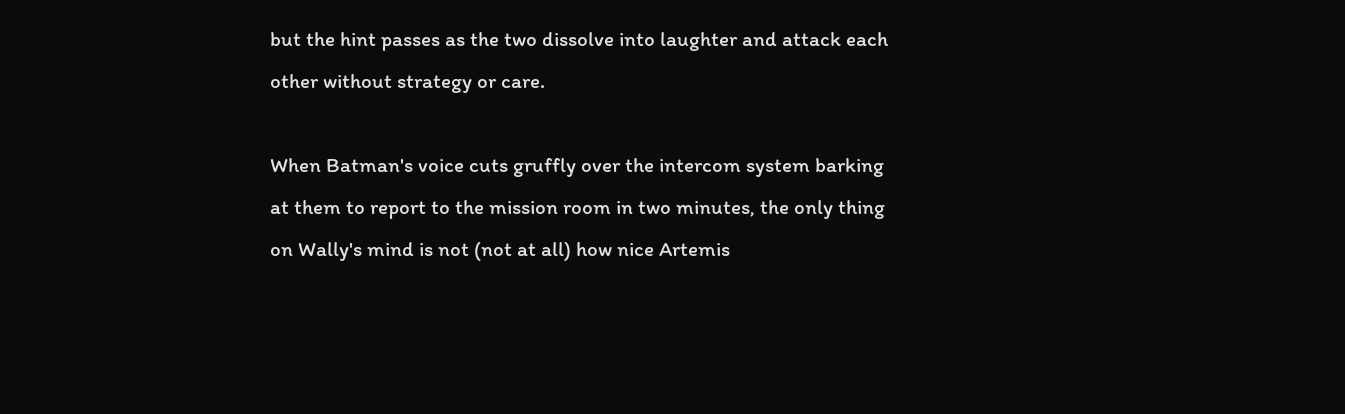but the hint passes as the two dissolve into laughter and attack each other without strategy or care.

When Batman's voice cuts gruffly over the intercom system barking at them to report to the mission room in two minutes, the only thing on Wally's mind is not (not at all) how nice Artemis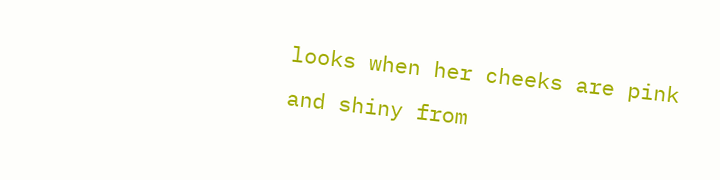looks when her cheeks are pink and shiny from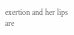exertion and her lips are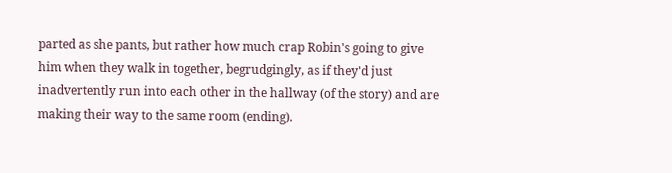parted as she pants, but rather how much crap Robin's going to give him when they walk in together, begrudgingly, as if they'd just inadvertently run into each other in the hallway (of the story) and are making their way to the same room (ending).